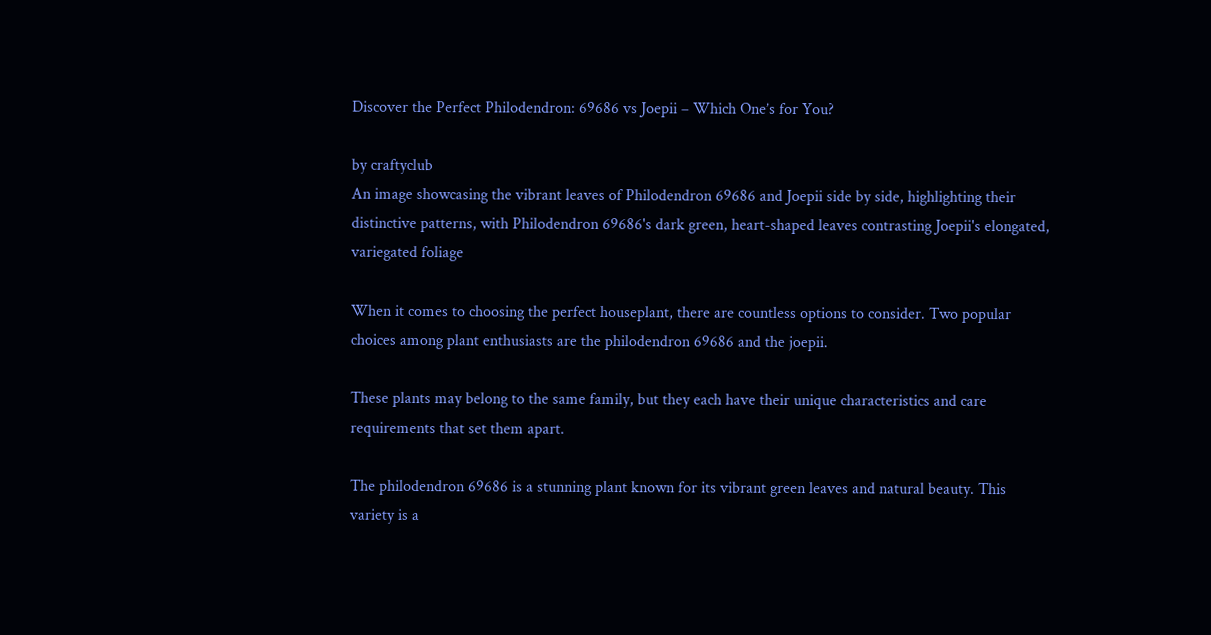Discover the Perfect Philodendron: 69686 vs Joepii – Which One’s for You?

by craftyclub
An image showcasing the vibrant leaves of Philodendron 69686 and Joepii side by side, highlighting their distinctive patterns, with Philodendron 69686's dark green, heart-shaped leaves contrasting Joepii's elongated, variegated foliage

When it comes to choosing the perfect houseplant, there are countless options to consider. Two popular choices among plant enthusiasts are the philodendron 69686 and the joepii.

These plants may belong to the same family, but they each have their unique characteristics and care requirements that set them apart.

The philodendron 69686 is a stunning plant known for its vibrant green leaves and natural beauty. This variety is a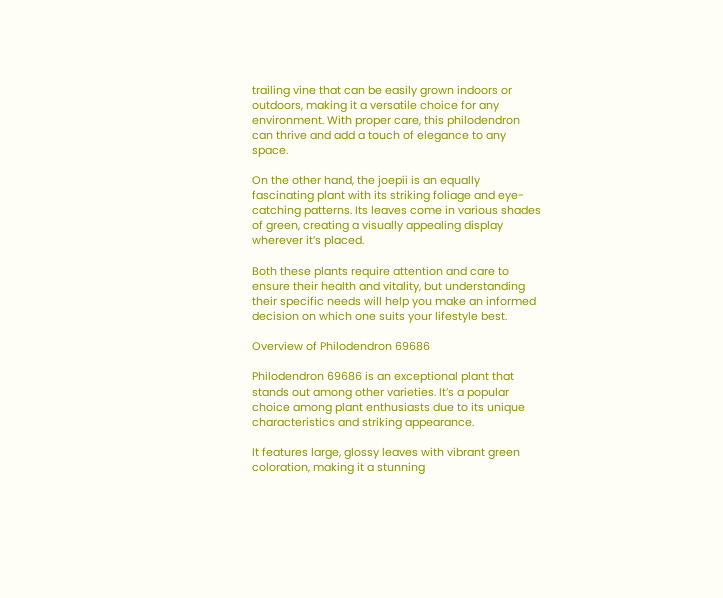trailing vine that can be easily grown indoors or outdoors, making it a versatile choice for any environment. With proper care, this philodendron can thrive and add a touch of elegance to any space.

On the other hand, the joepii is an equally fascinating plant with its striking foliage and eye-catching patterns. Its leaves come in various shades of green, creating a visually appealing display wherever it’s placed.

Both these plants require attention and care to ensure their health and vitality, but understanding their specific needs will help you make an informed decision on which one suits your lifestyle best.

Overview of Philodendron 69686

Philodendron 69686 is an exceptional plant that stands out among other varieties. It’s a popular choice among plant enthusiasts due to its unique characteristics and striking appearance.

It features large, glossy leaves with vibrant green coloration, making it a stunning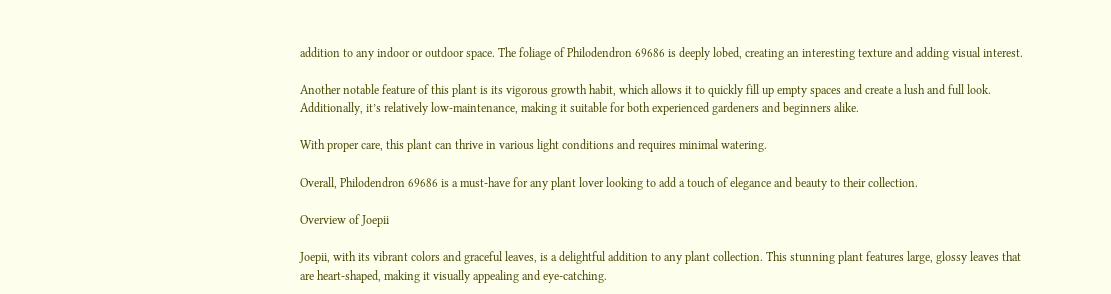addition to any indoor or outdoor space. The foliage of Philodendron 69686 is deeply lobed, creating an interesting texture and adding visual interest.

Another notable feature of this plant is its vigorous growth habit, which allows it to quickly fill up empty spaces and create a lush and full look. Additionally, it’s relatively low-maintenance, making it suitable for both experienced gardeners and beginners alike.

With proper care, this plant can thrive in various light conditions and requires minimal watering.

Overall, Philodendron 69686 is a must-have for any plant lover looking to add a touch of elegance and beauty to their collection.

Overview of Joepii

Joepii, with its vibrant colors and graceful leaves, is a delightful addition to any plant collection. This stunning plant features large, glossy leaves that are heart-shaped, making it visually appealing and eye-catching.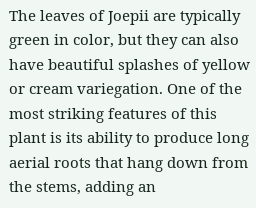The leaves of Joepii are typically green in color, but they can also have beautiful splashes of yellow or cream variegation. One of the most striking features of this plant is its ability to produce long aerial roots that hang down from the stems, adding an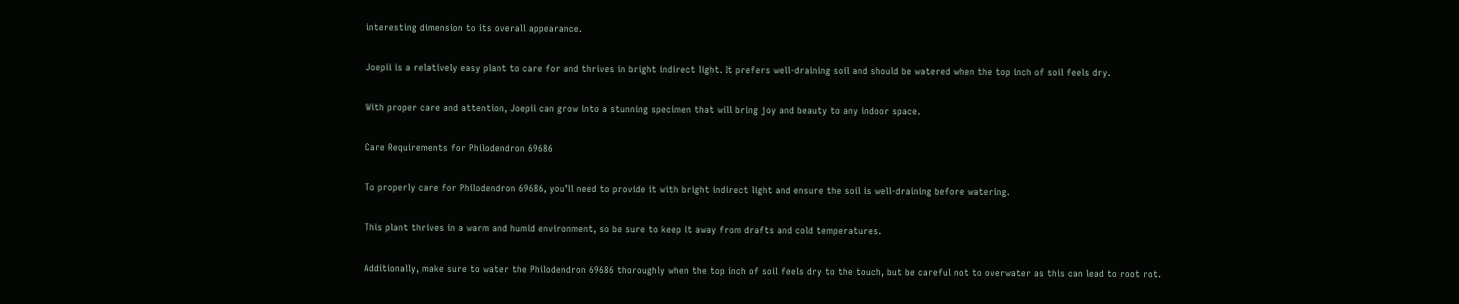interesting dimension to its overall appearance.

Joepii is a relatively easy plant to care for and thrives in bright indirect light. It prefers well-draining soil and should be watered when the top inch of soil feels dry.

With proper care and attention, Joepii can grow into a stunning specimen that will bring joy and beauty to any indoor space.

Care Requirements for Philodendron 69686

To properly care for Philodendron 69686, you’ll need to provide it with bright indirect light and ensure the soil is well-draining before watering.

This plant thrives in a warm and humid environment, so be sure to keep it away from drafts and cold temperatures.

Additionally, make sure to water the Philodendron 69686 thoroughly when the top inch of soil feels dry to the touch, but be careful not to overwater as this can lead to root rot.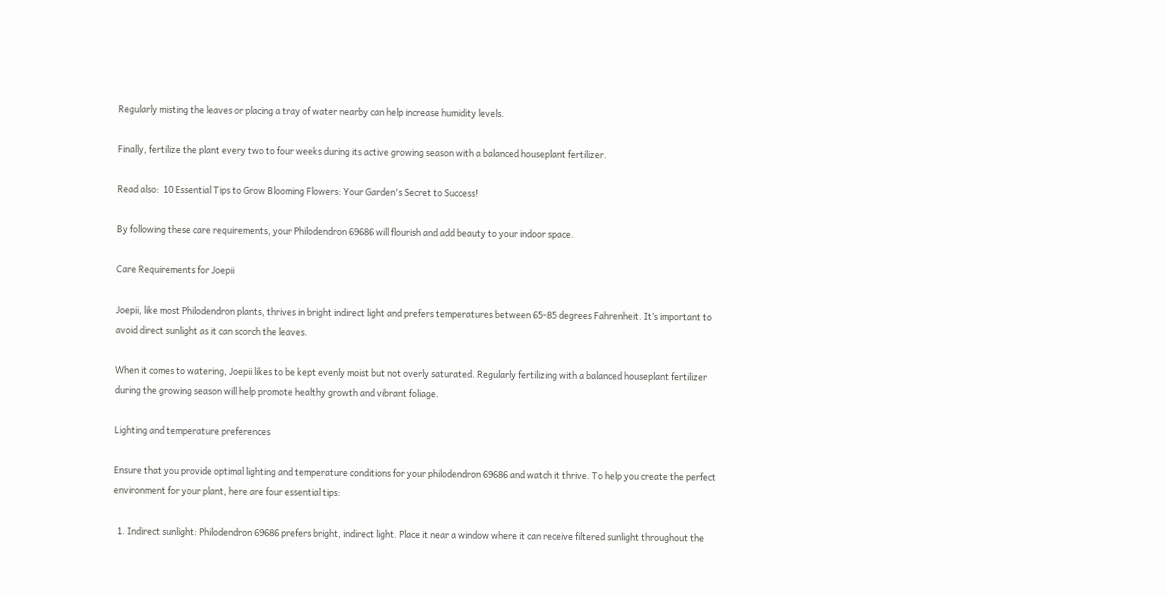Regularly misting the leaves or placing a tray of water nearby can help increase humidity levels.

Finally, fertilize the plant every two to four weeks during its active growing season with a balanced houseplant fertilizer.

Read also:  10 Essential Tips to Grow Blooming Flowers: Your Garden's Secret to Success!

By following these care requirements, your Philodendron 69686 will flourish and add beauty to your indoor space.

Care Requirements for Joepii

Joepii, like most Philodendron plants, thrives in bright indirect light and prefers temperatures between 65-85 degrees Fahrenheit. It’s important to avoid direct sunlight as it can scorch the leaves.

When it comes to watering, Joepii likes to be kept evenly moist but not overly saturated. Regularly fertilizing with a balanced houseplant fertilizer during the growing season will help promote healthy growth and vibrant foliage.

Lighting and temperature preferences

Ensure that you provide optimal lighting and temperature conditions for your philodendron 69686 and watch it thrive. To help you create the perfect environment for your plant, here are four essential tips:

  1. Indirect sunlight: Philodendron 69686 prefers bright, indirect light. Place it near a window where it can receive filtered sunlight throughout the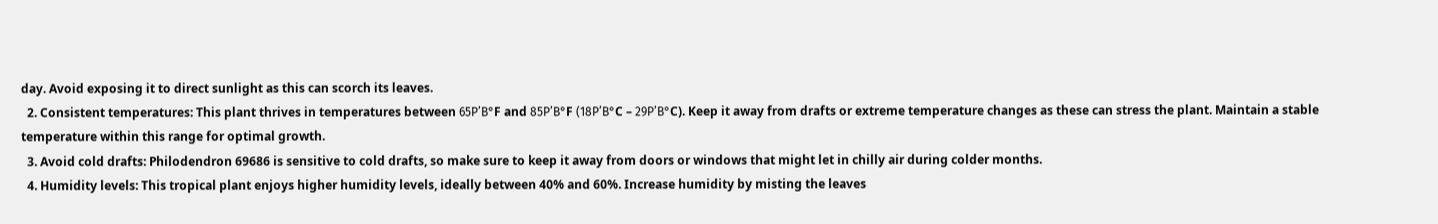day. Avoid exposing it to direct sunlight as this can scorch its leaves.
  2. Consistent temperatures: This plant thrives in temperatures between 65Р’В°F and 85Р’В°F (18Р’В°C – 29Р’В°C). Keep it away from drafts or extreme temperature changes as these can stress the plant. Maintain a stable temperature within this range for optimal growth.
  3. Avoid cold drafts: Philodendron 69686 is sensitive to cold drafts, so make sure to keep it away from doors or windows that might let in chilly air during colder months.
  4. Humidity levels: This tropical plant enjoys higher humidity levels, ideally between 40% and 60%. Increase humidity by misting the leaves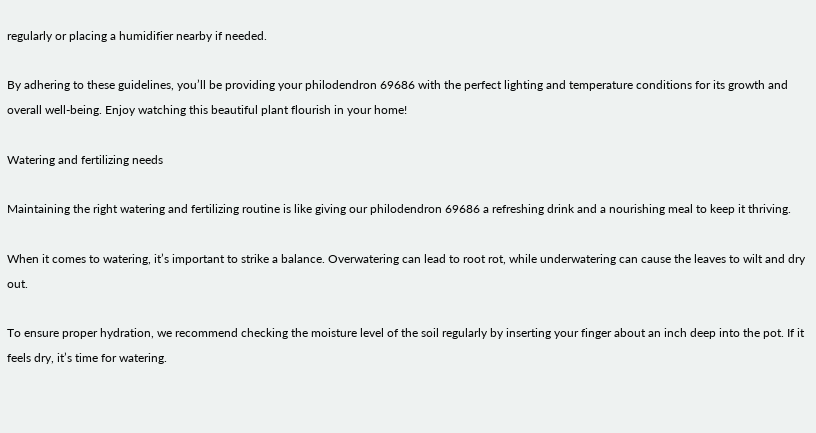regularly or placing a humidifier nearby if needed.

By adhering to these guidelines, you’ll be providing your philodendron 69686 with the perfect lighting and temperature conditions for its growth and overall well-being. Enjoy watching this beautiful plant flourish in your home!

Watering and fertilizing needs

Maintaining the right watering and fertilizing routine is like giving our philodendron 69686 a refreshing drink and a nourishing meal to keep it thriving.

When it comes to watering, it’s important to strike a balance. Overwatering can lead to root rot, while underwatering can cause the leaves to wilt and dry out.

To ensure proper hydration, we recommend checking the moisture level of the soil regularly by inserting your finger about an inch deep into the pot. If it feels dry, it’s time for watering.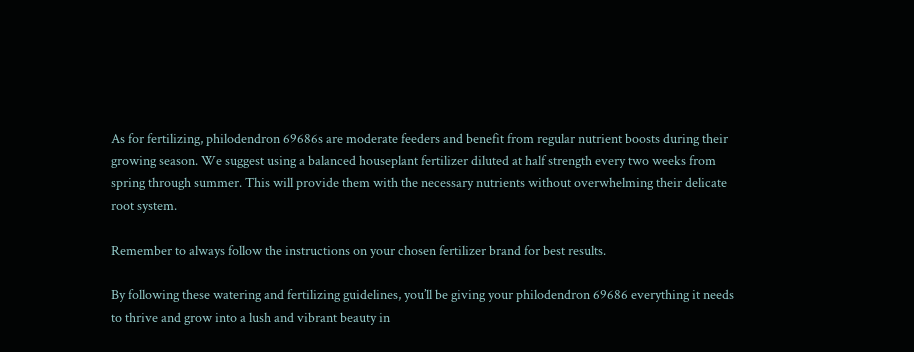As for fertilizing, philodendron 69686s are moderate feeders and benefit from regular nutrient boosts during their growing season. We suggest using a balanced houseplant fertilizer diluted at half strength every two weeks from spring through summer. This will provide them with the necessary nutrients without overwhelming their delicate root system.

Remember to always follow the instructions on your chosen fertilizer brand for best results.

By following these watering and fertilizing guidelines, you’ll be giving your philodendron 69686 everything it needs to thrive and grow into a lush and vibrant beauty in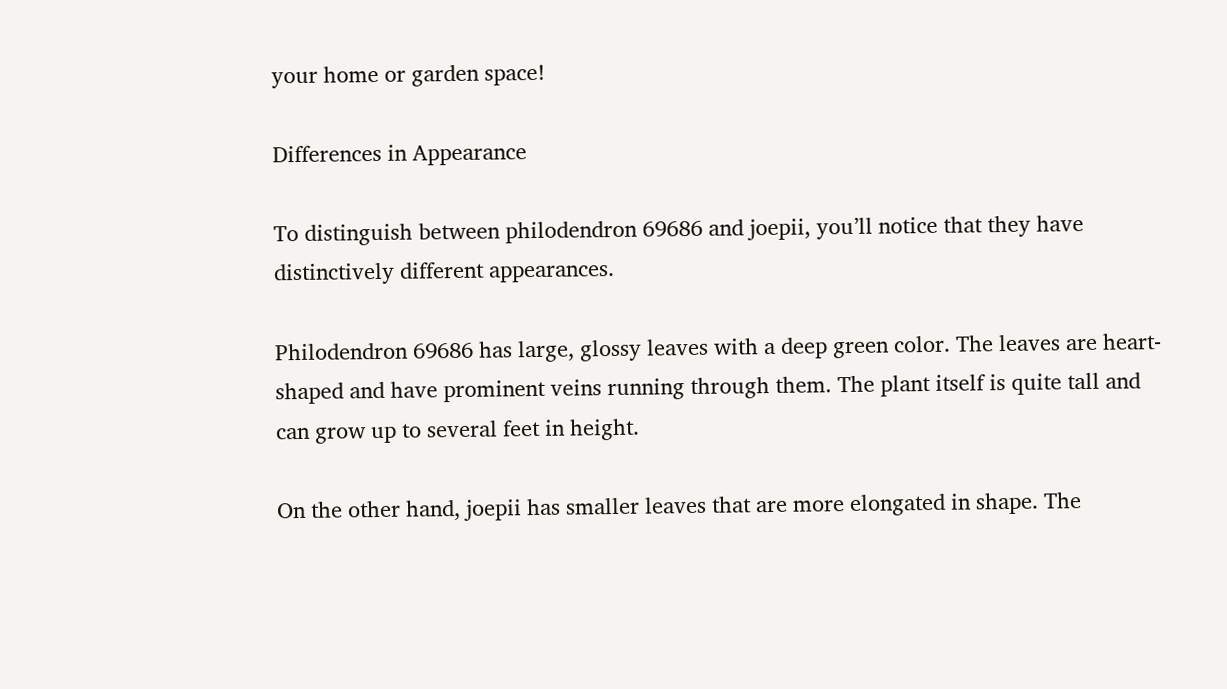your home or garden space!

Differences in Appearance

To distinguish between philodendron 69686 and joepii, you’ll notice that they have distinctively different appearances.

Philodendron 69686 has large, glossy leaves with a deep green color. The leaves are heart-shaped and have prominent veins running through them. The plant itself is quite tall and can grow up to several feet in height.

On the other hand, joepii has smaller leaves that are more elongated in shape. The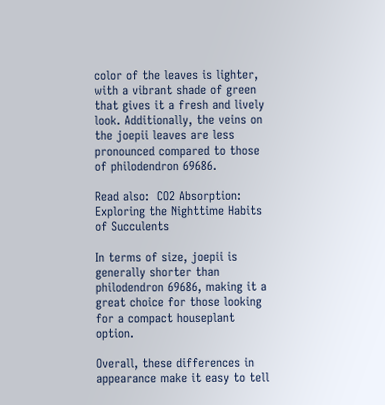color of the leaves is lighter, with a vibrant shade of green that gives it a fresh and lively look. Additionally, the veins on the joepii leaves are less pronounced compared to those of philodendron 69686.

Read also:  CO2 Absorption: Exploring the Nighttime Habits of Succulents

In terms of size, joepii is generally shorter than philodendron 69686, making it a great choice for those looking for a compact houseplant option.

Overall, these differences in appearance make it easy to tell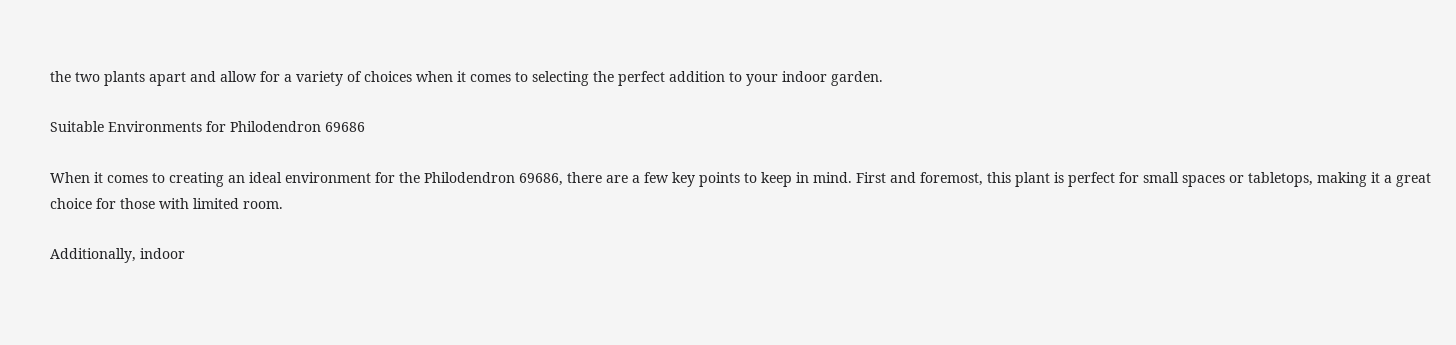the two plants apart and allow for a variety of choices when it comes to selecting the perfect addition to your indoor garden.

Suitable Environments for Philodendron 69686

When it comes to creating an ideal environment for the Philodendron 69686, there are a few key points to keep in mind. First and foremost, this plant is perfect for small spaces or tabletops, making it a great choice for those with limited room.

Additionally, indoor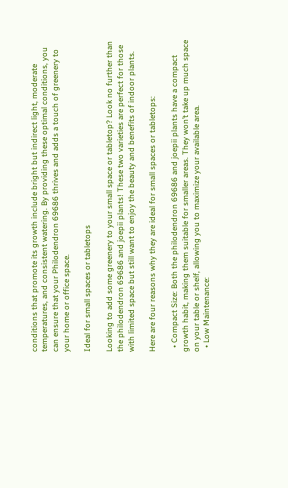conditions that promote its growth include bright but indirect light, moderate temperatures, and consistent watering. By providing these optimal conditions, you can ensure that your Philodendron 69686 thrives and adds a touch of greenery to your home or office space.

Ideal for small spaces or tabletops

Looking to add some greenery to your small space or tabletop? Look no further than the philodendron 69686 and joepii plants! These two varieties are perfect for those with limited space but still want to enjoy the beauty and benefits of indoor plants.

Here are four reasons why they are ideal for small spaces or tabletops:

  • Compact Size: Both the philodendron 69686 and joepii plants have a compact growth habit, making them suitable for smaller areas. They won’t take up much space on your table or shelf, allowing you to maximize your available area.
  • Low Maintenance: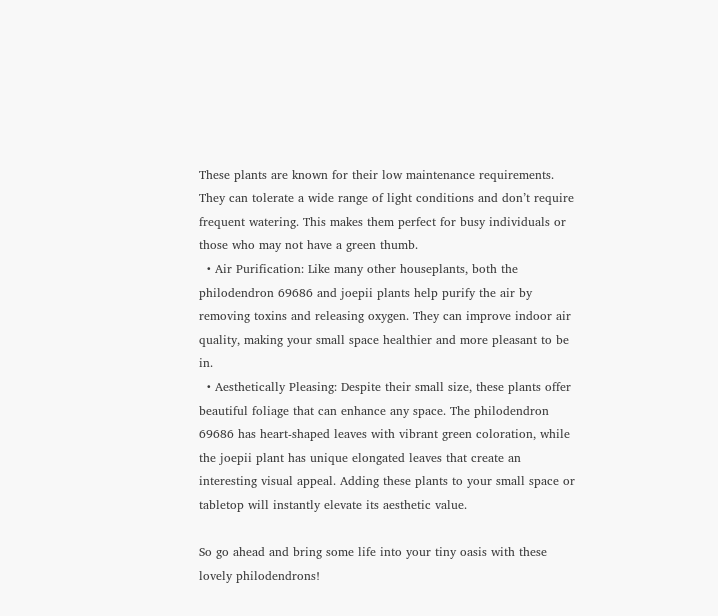These plants are known for their low maintenance requirements. They can tolerate a wide range of light conditions and don’t require frequent watering. This makes them perfect for busy individuals or those who may not have a green thumb.
  • Air Purification: Like many other houseplants, both the philodendron 69686 and joepii plants help purify the air by removing toxins and releasing oxygen. They can improve indoor air quality, making your small space healthier and more pleasant to be in.
  • Aesthetically Pleasing: Despite their small size, these plants offer beautiful foliage that can enhance any space. The philodendron 69686 has heart-shaped leaves with vibrant green coloration, while the joepii plant has unique elongated leaves that create an interesting visual appeal. Adding these plants to your small space or tabletop will instantly elevate its aesthetic value.

So go ahead and bring some life into your tiny oasis with these lovely philodendrons!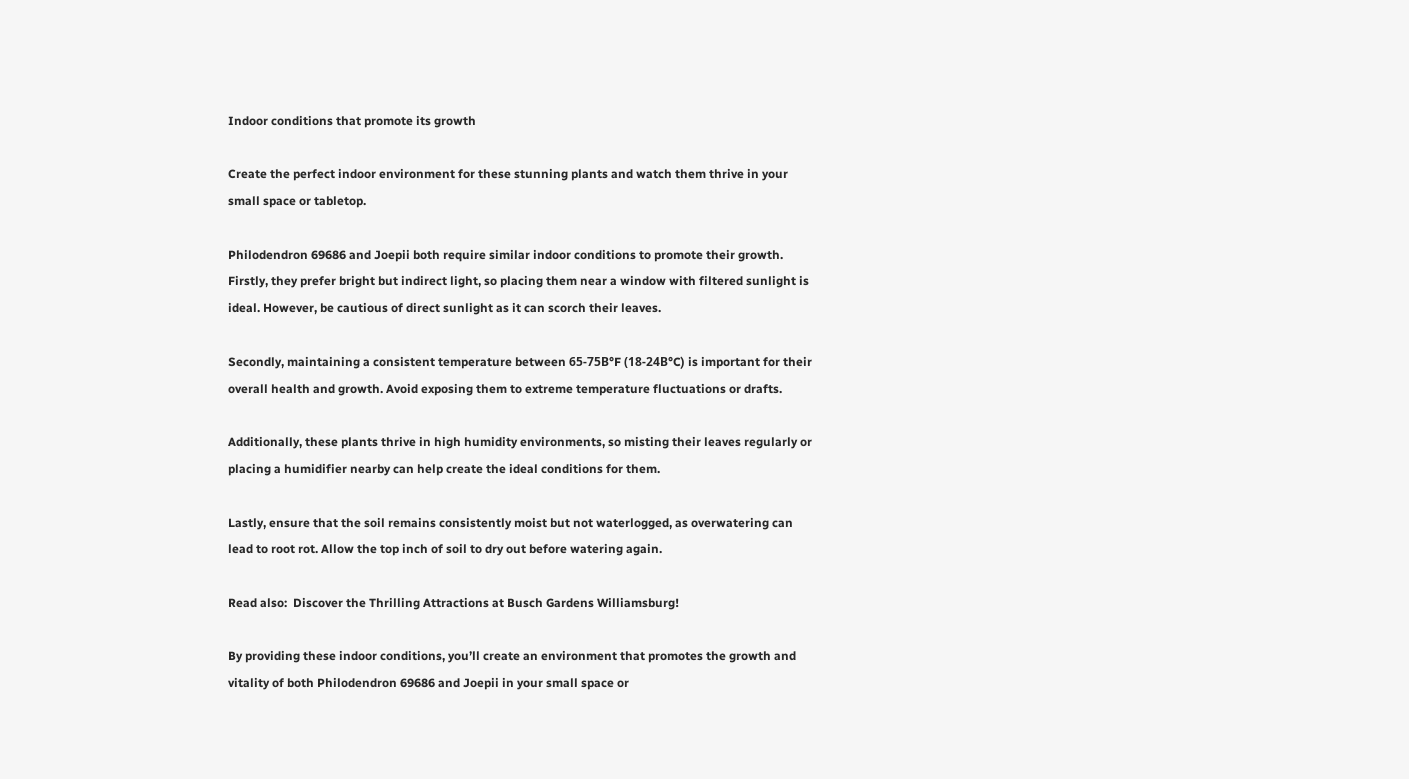Indoor conditions that promote its growth

Create the perfect indoor environment for these stunning plants and watch them thrive in your small space or tabletop.

Philodendron 69686 and Joepii both require similar indoor conditions to promote their growth. Firstly, they prefer bright but indirect light, so placing them near a window with filtered sunlight is ideal. However, be cautious of direct sunlight as it can scorch their leaves.

Secondly, maintaining a consistent temperature between 65-75В°F (18-24В°C) is important for their overall health and growth. Avoid exposing them to extreme temperature fluctuations or drafts.

Additionally, these plants thrive in high humidity environments, so misting their leaves regularly or placing a humidifier nearby can help create the ideal conditions for them.

Lastly, ensure that the soil remains consistently moist but not waterlogged, as overwatering can lead to root rot. Allow the top inch of soil to dry out before watering again.

Read also:  Discover the Thrilling Attractions at Busch Gardens Williamsburg!

By providing these indoor conditions, you’ll create an environment that promotes the growth and vitality of both Philodendron 69686 and Joepii in your small space or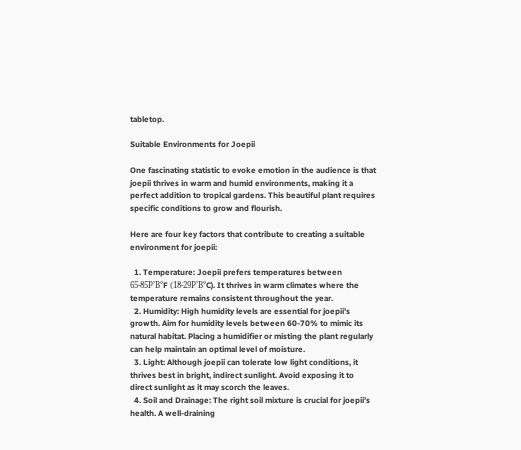tabletop.

Suitable Environments for Joepii

One fascinating statistic to evoke emotion in the audience is that joepii thrives in warm and humid environments, making it a perfect addition to tropical gardens. This beautiful plant requires specific conditions to grow and flourish.

Here are four key factors that contribute to creating a suitable environment for joepii:

  1. Temperature: Joepii prefers temperatures between 65-85Р’В°F (18-29Р’В°C). It thrives in warm climates where the temperature remains consistent throughout the year.
  2. Humidity: High humidity levels are essential for joepii’s growth. Aim for humidity levels between 60-70% to mimic its natural habitat. Placing a humidifier or misting the plant regularly can help maintain an optimal level of moisture.
  3. Light: Although joepii can tolerate low light conditions, it thrives best in bright, indirect sunlight. Avoid exposing it to direct sunlight as it may scorch the leaves.
  4. Soil and Drainage: The right soil mixture is crucial for joepii’s health. A well-draining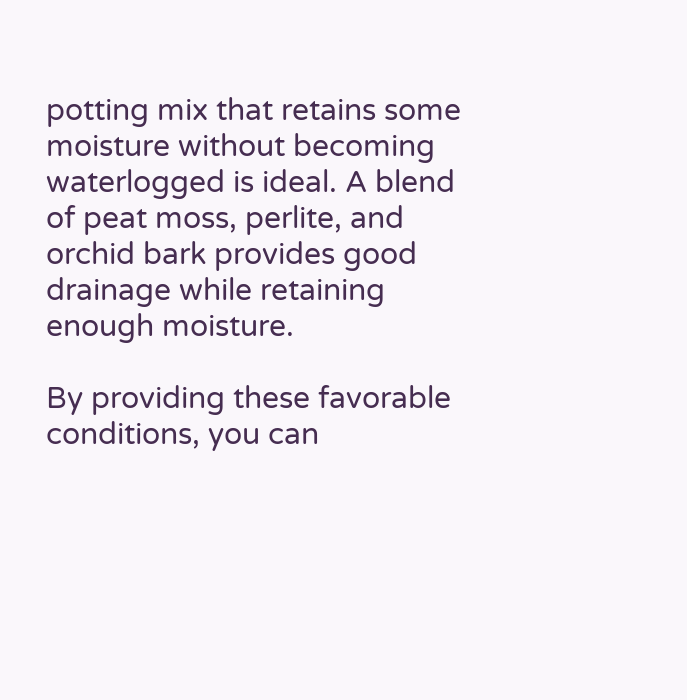potting mix that retains some moisture without becoming waterlogged is ideal. A blend of peat moss, perlite, and orchid bark provides good drainage while retaining enough moisture.

By providing these favorable conditions, you can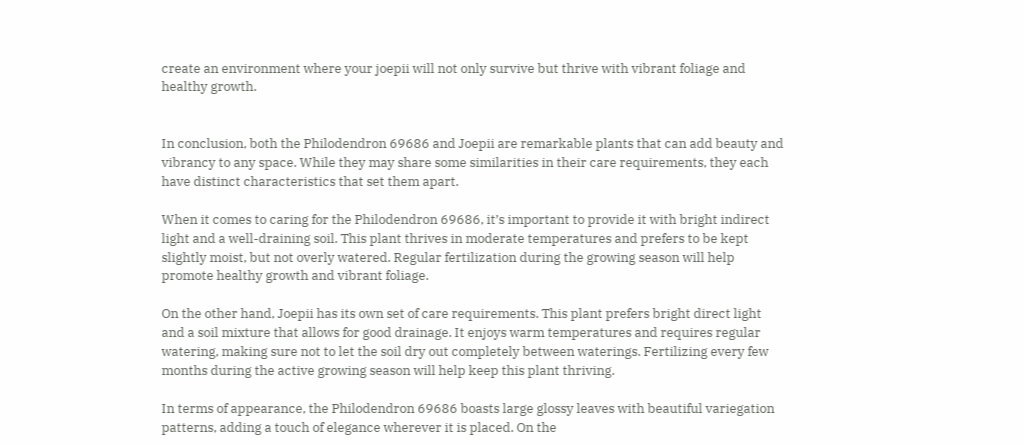create an environment where your joepii will not only survive but thrive with vibrant foliage and healthy growth.


In conclusion, both the Philodendron 69686 and Joepii are remarkable plants that can add beauty and vibrancy to any space. While they may share some similarities in their care requirements, they each have distinct characteristics that set them apart.

When it comes to caring for the Philodendron 69686, it’s important to provide it with bright indirect light and a well-draining soil. This plant thrives in moderate temperatures and prefers to be kept slightly moist, but not overly watered. Regular fertilization during the growing season will help promote healthy growth and vibrant foliage.

On the other hand, Joepii has its own set of care requirements. This plant prefers bright direct light and a soil mixture that allows for good drainage. It enjoys warm temperatures and requires regular watering, making sure not to let the soil dry out completely between waterings. Fertilizing every few months during the active growing season will help keep this plant thriving.

In terms of appearance, the Philodendron 69686 boasts large glossy leaves with beautiful variegation patterns, adding a touch of elegance wherever it is placed. On the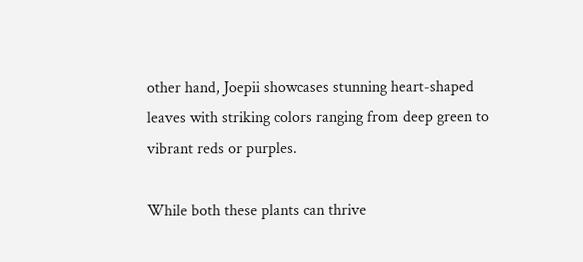other hand, Joepii showcases stunning heart-shaped leaves with striking colors ranging from deep green to vibrant reds or purples.

While both these plants can thrive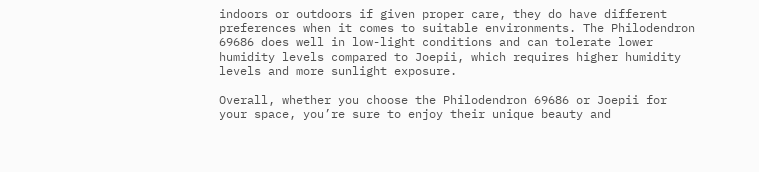indoors or outdoors if given proper care, they do have different preferences when it comes to suitable environments. The Philodendron 69686 does well in low-light conditions and can tolerate lower humidity levels compared to Joepii, which requires higher humidity levels and more sunlight exposure.

Overall, whether you choose the Philodendron 69686 or Joepii for your space, you’re sure to enjoy their unique beauty and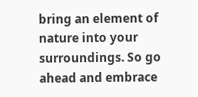bring an element of nature into your surroundings. So go ahead and embrace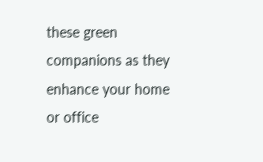these green companions as they enhance your home or office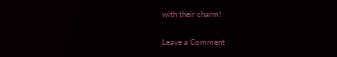with their charm!

Leave a Comment